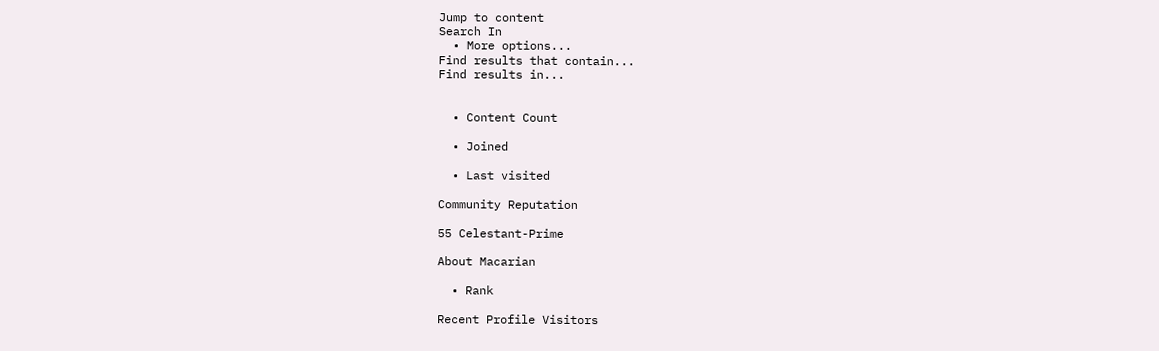Jump to content
Search In
  • More options...
Find results that contain...
Find results in...


  • Content Count

  • Joined

  • Last visited

Community Reputation

55 Celestant-Prime

About Macarian

  • Rank

Recent Profile Visitors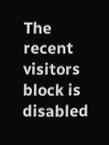The recent visitors block is disabled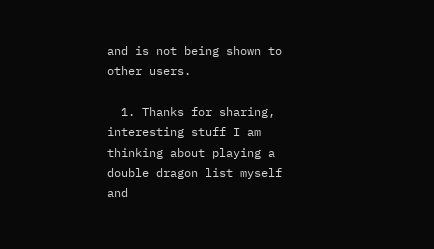and is not being shown to other users.

  1. Thanks for sharing, interesting stuff I am thinking about playing a double dragon list myself and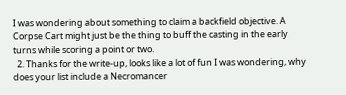I was wondering about something to claim a backfield objective. A Corpse Cart might just be the thing to buff the casting in the early turns while scoring a point or two.
  2. Thanks for the write-up, looks like a lot of fun I was wondering, why does your list include a Necromancer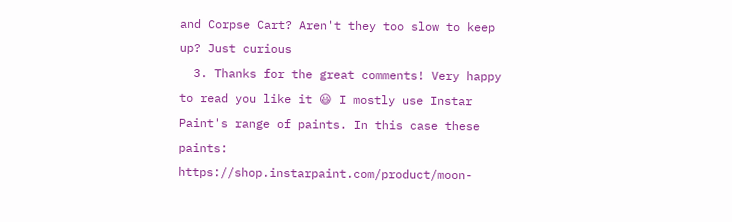and Corpse Cart? Aren't they too slow to keep up? Just curious
  3. Thanks for the great comments! Very happy to read you like it 😃 I mostly use Instar Paint's range of paints. In this case these paints: https://shop.instarpaint.com/product/moon-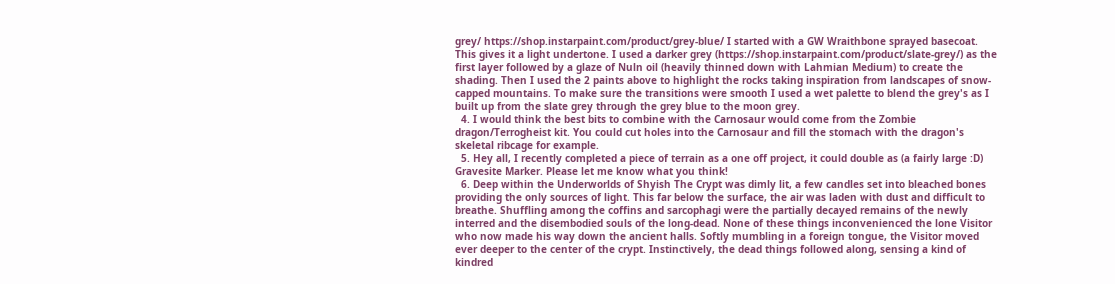grey/ https://shop.instarpaint.com/product/grey-blue/ I started with a GW Wraithbone sprayed basecoat. This gives it a light undertone. I used a darker grey (https://shop.instarpaint.com/product/slate-grey/) as the first layer followed by a glaze of Nuln oil (heavily thinned down with Lahmian Medium) to create the shading. Then I used the 2 paints above to highlight the rocks taking inspiration from landscapes of snow-capped mountains. To make sure the transitions were smooth I used a wet palette to blend the grey's as I built up from the slate grey through the grey blue to the moon grey.
  4. I would think the best bits to combine with the Carnosaur would come from the Zombie dragon/Terrogheist kit. You could cut holes into the Carnosaur and fill the stomach with the dragon's skeletal ribcage for example.
  5. Hey all, I recently completed a piece of terrain as a one off project, it could double as (a fairly large :D) Gravesite Marker. Please let me know what you think!
  6. Deep within the Underworlds of Shyish The Crypt was dimly lit, a few candles set into bleached bones providing the only sources of light. This far below the surface, the air was laden with dust and difficult to breathe. Shuffling among the coffins and sarcophagi were the partially decayed remains of the newly interred and the disembodied souls of the long-dead. None of these things inconvenienced the lone Visitor who now made his way down the ancient halls. Softly mumbling in a foreign tongue, the Visitor moved ever deeper to the center of the crypt. Instinctively, the dead things followed along, sensing a kind of kindred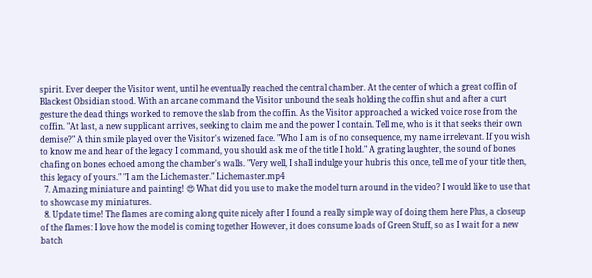spirit. Ever deeper the Visitor went, until he eventually reached the central chamber. At the center of which a great coffin of Blackest Obsidian stood. With an arcane command the Visitor unbound the seals holding the coffin shut and after a curt gesture the dead things worked to remove the slab from the coffin. As the Visitor approached a wicked voice rose from the coffin. "At last, a new supplicant arrives, seeking to claim me and the power I contain. Tell me, who is it that seeks their own demise?" A thin smile played over the Visitor's wizened face. "Who I am is of no consequence, my name irrelevant. If you wish to know me and hear of the legacy I command, you should ask me of the title I hold." A grating laughter, the sound of bones chafing on bones echoed among the chamber's walls. "Very well, I shall indulge your hubris this once, tell me of your title then, this legacy of yours." "I am the Lichemaster." Lichemaster.mp4
  7. Amazing miniature and painting! 😍 What did you use to make the model turn around in the video? I would like to use that to showcase my miniatures.
  8. Update time! The flames are coming along quite nicely after I found a really simple way of doing them here Plus, a closeup of the flames: I love how the model is coming together However, it does consume loads of Green Stuff, so as I wait for a new batch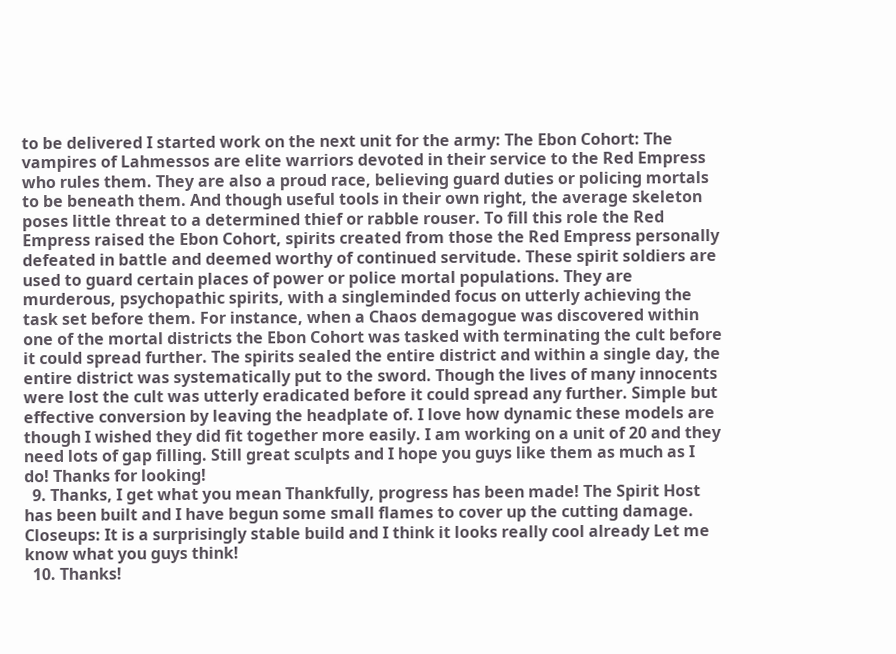to be delivered I started work on the next unit for the army: The Ebon Cohort: The vampires of Lahmessos are elite warriors devoted in their service to the Red Empress who rules them. They are also a proud race, believing guard duties or policing mortals to be beneath them. And though useful tools in their own right, the average skeleton poses little threat to a determined thief or rabble rouser. To fill this role the Red Empress raised the Ebon Cohort, spirits created from those the Red Empress personally defeated in battle and deemed worthy of continued servitude. These spirit soldiers are used to guard certain places of power or police mortal populations. They are murderous, psychopathic spirits, with a singleminded focus on utterly achieving the task set before them. For instance, when a Chaos demagogue was discovered within one of the mortal districts the Ebon Cohort was tasked with terminating the cult before it could spread further. The spirits sealed the entire district and within a single day, the entire district was systematically put to the sword. Though the lives of many innocents were lost the cult was utterly eradicated before it could spread any further. Simple but effective conversion by leaving the headplate of. I love how dynamic these models are though I wished they did fit together more easily. I am working on a unit of 20 and they need lots of gap filling. Still great sculpts and I hope you guys like them as much as I do! Thanks for looking!
  9. Thanks, I get what you mean Thankfully, progress has been made! The Spirit Host has been built and I have begun some small flames to cover up the cutting damage. Closeups: It is a surprisingly stable build and I think it looks really cool already Let me know what you guys think!
  10. Thanks!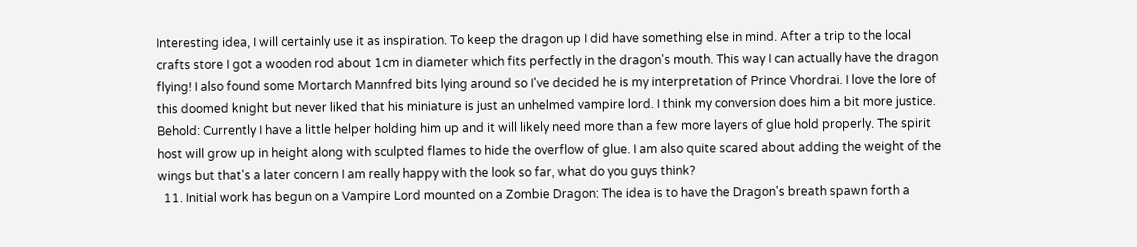Interesting idea, I will certainly use it as inspiration. To keep the dragon up I did have something else in mind. After a trip to the local crafts store I got a wooden rod about 1cm in diameter which fits perfectly in the dragon's mouth. This way I can actually have the dragon flying! I also found some Mortarch Mannfred bits lying around so I've decided he is my interpretation of Prince Vhordrai. I love the lore of this doomed knight but never liked that his miniature is just an unhelmed vampire lord. I think my conversion does him a bit more justice. Behold: Currently I have a little helper holding him up and it will likely need more than a few more layers of glue hold properly. The spirit host will grow up in height along with sculpted flames to hide the overflow of glue. I am also quite scared about adding the weight of the wings but that's a later concern I am really happy with the look so far, what do you guys think?
  11. Initial work has begun on a Vampire Lord mounted on a Zombie Dragon: The idea is to have the Dragon's breath spawn forth a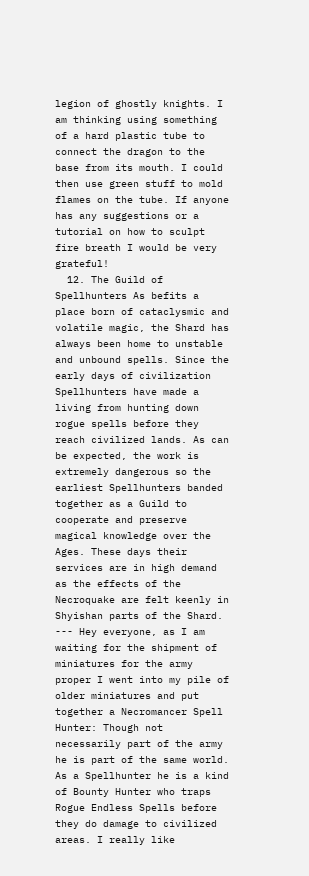legion of ghostly knights. I am thinking using something of a hard plastic tube to connect the dragon to the base from its mouth. I could then use green stuff to mold flames on the tube. If anyone has any suggestions or a tutorial on how to sculpt fire breath I would be very grateful!
  12. The Guild of Spellhunters As befits a place born of cataclysmic and volatile magic, the Shard has always been home to unstable and unbound spells. Since the early days of civilization Spellhunters have made a living from hunting down rogue spells before they reach civilized lands. As can be expected, the work is extremely dangerous so the earliest Spellhunters banded together as a Guild to cooperate and preserve magical knowledge over the Ages. These days their services are in high demand as the effects of the Necroquake are felt keenly in Shyishan parts of the Shard. --- Hey everyone, as I am waiting for the shipment of miniatures for the army proper I went into my pile of older miniatures and put together a Necromancer Spell Hunter: Though not necessarily part of the army he is part of the same world. As a Spellhunter he is a kind of Bounty Hunter who traps Rogue Endless Spells before they do damage to civilized areas. I really like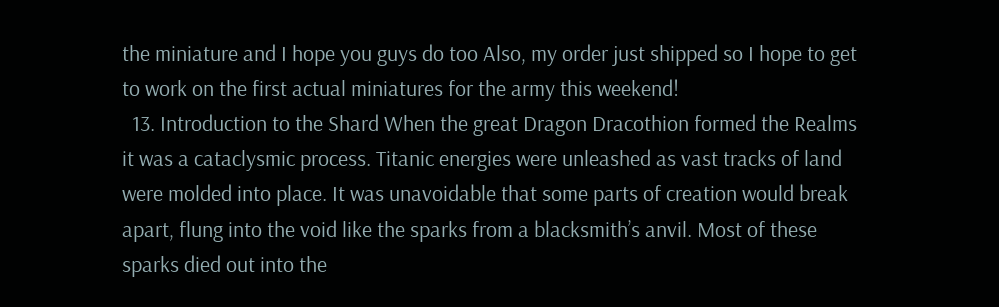the miniature and I hope you guys do too Also, my order just shipped so I hope to get to work on the first actual miniatures for the army this weekend!
  13. Introduction to the Shard When the great Dragon Dracothion formed the Realms it was a cataclysmic process. Titanic energies were unleashed as vast tracks of land were molded into place. It was unavoidable that some parts of creation would break apart, flung into the void like the sparks from a blacksmith’s anvil. Most of these sparks died out into the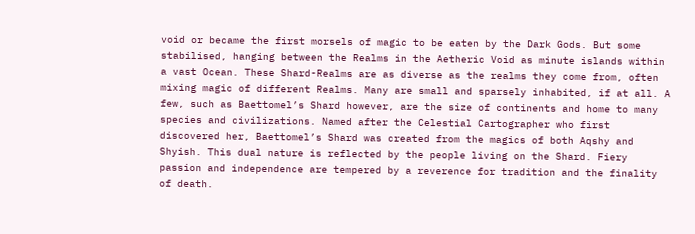void or became the first morsels of magic to be eaten by the Dark Gods. But some stabilised, hanging between the Realms in the Aetheric Void as minute islands within a vast Ocean. These Shard-Realms are as diverse as the realms they come from, often mixing magic of different Realms. Many are small and sparsely inhabited, if at all. A few, such as Baettomel’s Shard however, are the size of continents and home to many species and civilizations. Named after the Celestial Cartographer who first discovered her, Baettomel’s Shard was created from the magics of both Aqshy and Shyish. This dual nature is reflected by the people living on the Shard. Fiery passion and independence are tempered by a reverence for tradition and the finality of death.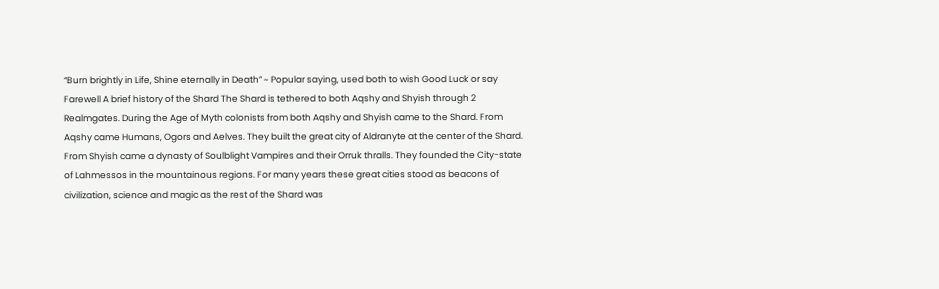“Burn brightly in Life, Shine eternally in Death” ~ Popular saying, used both to wish Good Luck or say Farewell A brief history of the Shard The Shard is tethered to both Aqshy and Shyish through 2 Realmgates. During the Age of Myth colonists from both Aqshy and Shyish came to the Shard. From Aqshy came Humans, Ogors and Aelves. They built the great city of Aldranyte at the center of the Shard. From Shyish came a dynasty of Soulblight Vampires and their Orruk thralls. They founded the City-state of Lahmessos in the mountainous regions. For many years these great cities stood as beacons of civilization, science and magic as the rest of the Shard was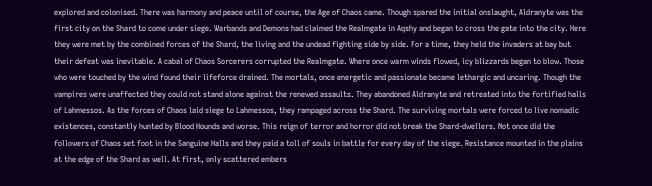explored and colonised. There was harmony and peace until of course, the Age of Chaos came. Though spared the initial onslaught, Aldranyte was the first city on the Shard to come under siege. Warbands and Demons had claimed the Realmgate in Aqshy and began to cross the gate into the city. Here they were met by the combined forces of the Shard, the living and the undead fighting side by side. For a time, they held the invaders at bay but their defeat was inevitable. A cabal of Chaos Sorcerers corrupted the Realmgate. Where once warm winds flowed, icy blizzards began to blow. Those who were touched by the wind found their lifeforce drained. The mortals, once energetic and passionate became lethargic and uncaring. Though the vampires were unaffected they could not stand alone against the renewed assaults. They abandoned Aldranyte and retreated into the fortified halls of Lahmessos. As the forces of Chaos laid siege to Lahmessos, they rampaged across the Shard. The surviving mortals were forced to live nomadic existences, constantly hunted by Blood Hounds and worse. This reign of terror and horror did not break the Shard-dwellers. Not once did the followers of Chaos set foot in the Sanguine Halls and they paid a toll of souls in battle for every day of the siege. Resistance mounted in the plains at the edge of the Shard as well. At first, only scattered embers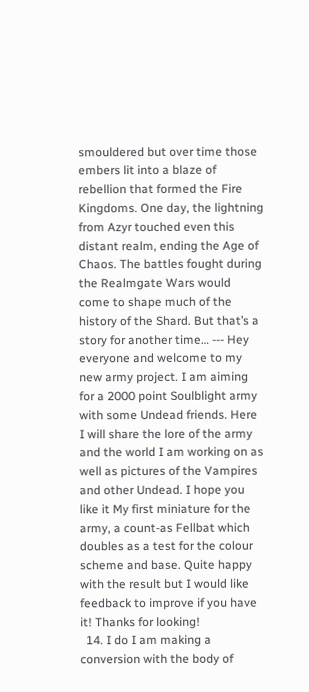smouldered but over time those embers lit into a blaze of rebellion that formed the Fire Kingdoms. One day, the lightning from Azyr touched even this distant realm, ending the Age of Chaos. The battles fought during the Realmgate Wars would come to shape much of the history of the Shard. But that’s a story for another time… --- Hey everyone and welcome to my new army project. I am aiming for a 2000 point Soulblight army with some Undead friends. Here I will share the lore of the army and the world I am working on as well as pictures of the Vampires and other Undead. I hope you like it My first miniature for the army, a count-as Fellbat which doubles as a test for the colour scheme and base. Quite happy with the result but I would like feedback to improve if you have it! Thanks for looking!
  14. I do I am making a conversion with the body of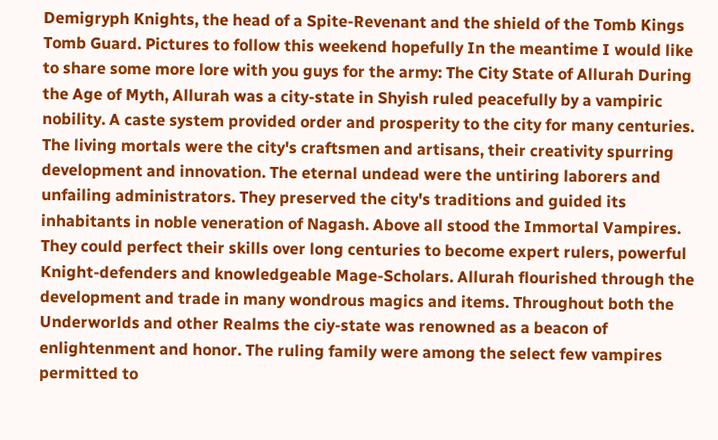Demigryph Knights, the head of a Spite-Revenant and the shield of the Tomb Kings Tomb Guard. Pictures to follow this weekend hopefully In the meantime I would like to share some more lore with you guys for the army: The City State of Allurah During the Age of Myth, Allurah was a city-state in Shyish ruled peacefully by a vampiric nobility. A caste system provided order and prosperity to the city for many centuries. The living mortals were the city's craftsmen and artisans, their creativity spurring development and innovation. The eternal undead were the untiring laborers and unfailing administrators. They preserved the city's traditions and guided its inhabitants in noble veneration of Nagash. Above all stood the Immortal Vampires. They could perfect their skills over long centuries to become expert rulers, powerful Knight-defenders and knowledgeable Mage-Scholars. Allurah flourished through the development and trade in many wondrous magics and items. Throughout both the Underworlds and other Realms the ciy-state was renowned as a beacon of enlightenment and honor. The ruling family were among the select few vampires permitted to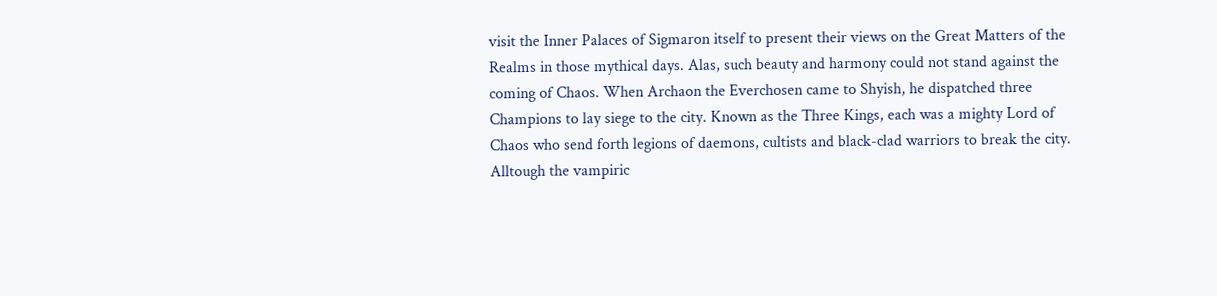visit the Inner Palaces of Sigmaron itself to present their views on the Great Matters of the Realms in those mythical days. Alas, such beauty and harmony could not stand against the coming of Chaos. When Archaon the Everchosen came to Shyish, he dispatched three Champions to lay siege to the city. Known as the Three Kings, each was a mighty Lord of Chaos who send forth legions of daemons, cultists and black-clad warriors to break the city. Alltough the vampiric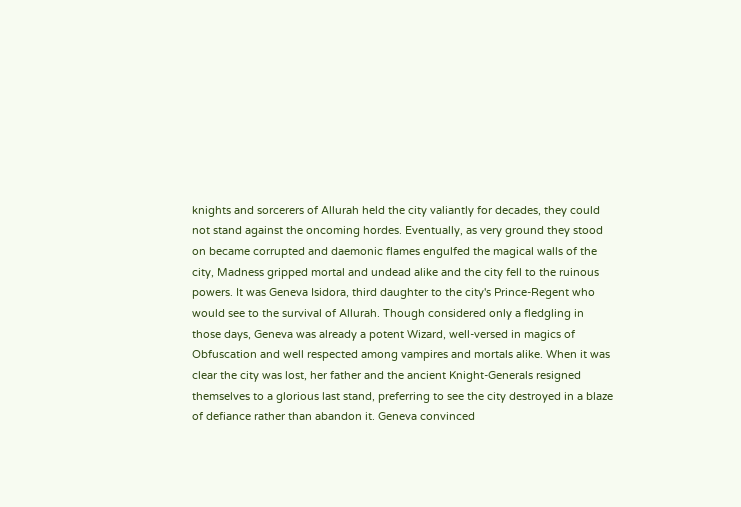knights and sorcerers of Allurah held the city valiantly for decades, they could not stand against the oncoming hordes. Eventually, as very ground they stood on became corrupted and daemonic flames engulfed the magical walls of the city, Madness gripped mortal and undead alike and the city fell to the ruinous powers. It was Geneva Isidora, third daughter to the city's Prince-Regent who would see to the survival of Allurah. Though considered only a fledgling in those days, Geneva was already a potent Wizard, well-versed in magics of Obfuscation and well respected among vampires and mortals alike. When it was clear the city was lost, her father and the ancient Knight-Generals resigned themselves to a glorious last stand, preferring to see the city destroyed in a blaze of defiance rather than abandon it. Geneva convinced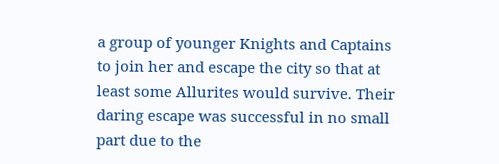a group of younger Knights and Captains to join her and escape the city so that at least some Allurites would survive. Their daring escape was successful in no small part due to the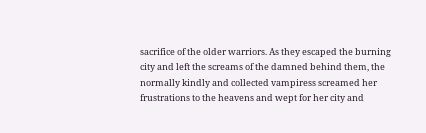sacrifice of the older warriors. As they escaped the burning city and left the screams of the damned behind them, the normally kindly and collected vampiress screamed her frustrations to the heavens and wept for her city and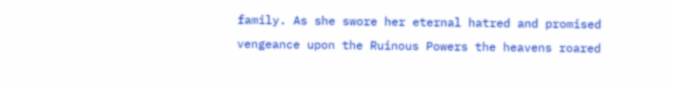family. As she swore her eternal hatred and promised vengeance upon the Ruinous Powers the heavens roared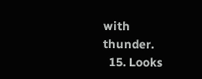with thunder.
  15. Looks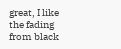great, I like the fading from black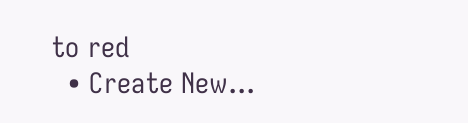to red
  • Create New...